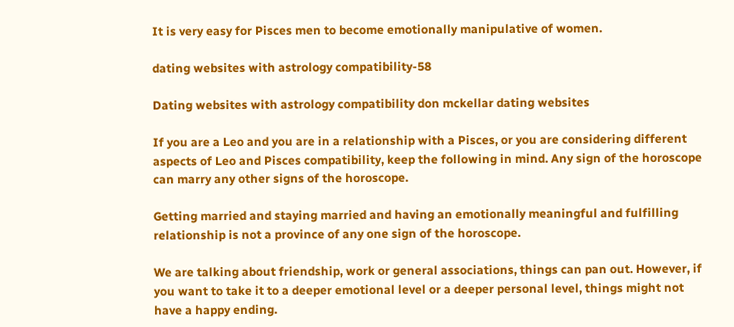It is very easy for Pisces men to become emotionally manipulative of women.

dating websites with astrology compatibility-58

Dating websites with astrology compatibility don mckellar dating websites

If you are a Leo and you are in a relationship with a Pisces, or you are considering different aspects of Leo and Pisces compatibility, keep the following in mind. Any sign of the horoscope can marry any other signs of the horoscope.

Getting married and staying married and having an emotionally meaningful and fulfilling relationship is not a province of any one sign of the horoscope.

We are talking about friendship, work or general associations, things can pan out. However, if you want to take it to a deeper emotional level or a deeper personal level, things might not have a happy ending.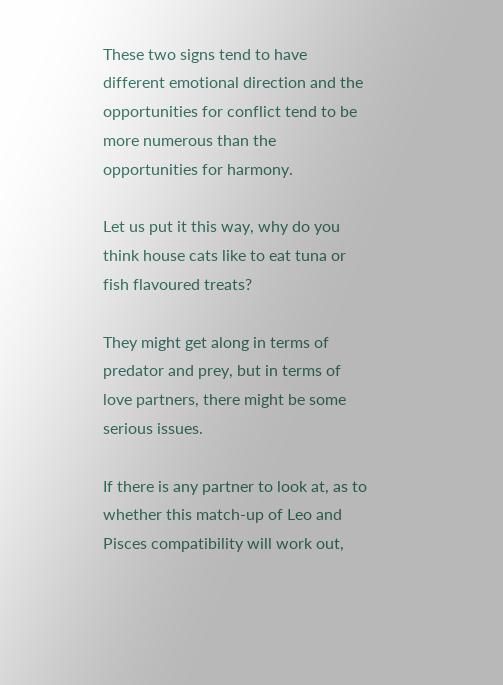These two signs tend to have different emotional direction and the opportunities for conflict tend to be more numerous than the opportunities for harmony.

Let us put it this way, why do you think house cats like to eat tuna or fish flavoured treats?

They might get along in terms of predator and prey, but in terms of love partners, there might be some serious issues.

If there is any partner to look at, as to whether this match-up of Leo and Pisces compatibility will work out,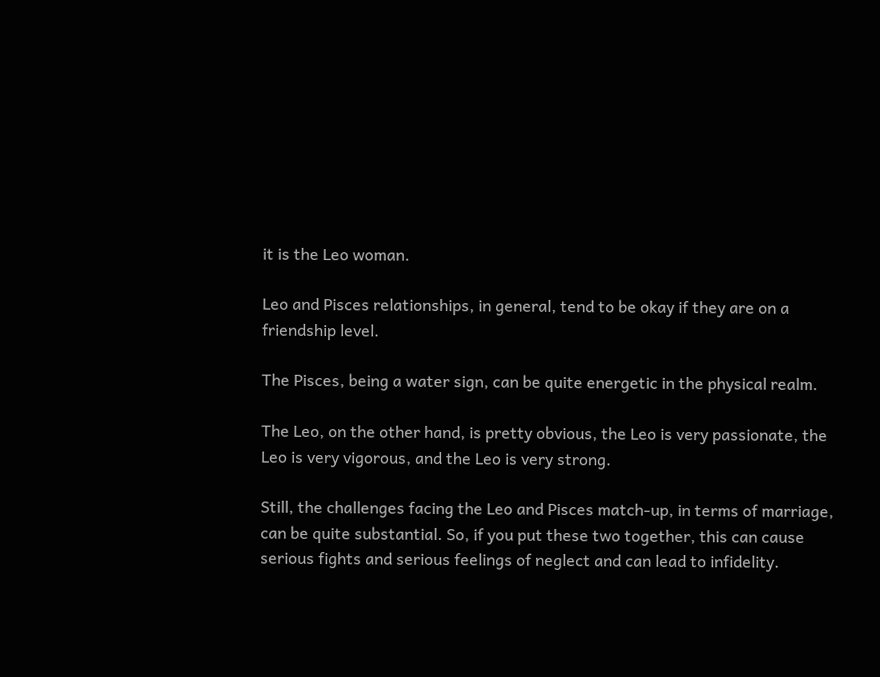it is the Leo woman.

Leo and Pisces relationships, in general, tend to be okay if they are on a friendship level.

The Pisces, being a water sign, can be quite energetic in the physical realm.

The Leo, on the other hand, is pretty obvious, the Leo is very passionate, the Leo is very vigorous, and the Leo is very strong.

Still, the challenges facing the Leo and Pisces match-up, in terms of marriage, can be quite substantial. So, if you put these two together, this can cause serious fights and serious feelings of neglect and can lead to infidelity.